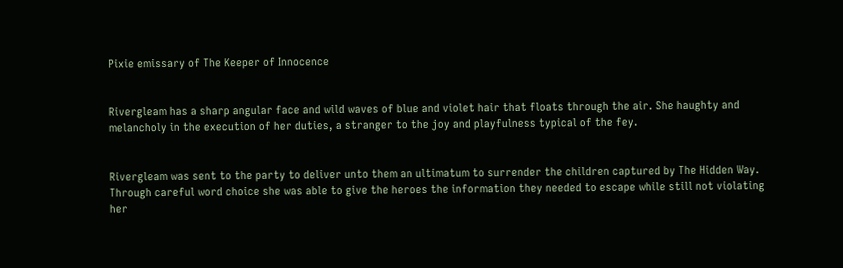Pixie emissary of The Keeper of Innocence


Rivergleam has a sharp angular face and wild waves of blue and violet hair that floats through the air. She haughty and melancholy in the execution of her duties, a stranger to the joy and playfulness typical of the fey.


Rivergleam was sent to the party to deliver unto them an ultimatum to surrender the children captured by The Hidden Way. Through careful word choice she was able to give the heroes the information they needed to escape while still not violating her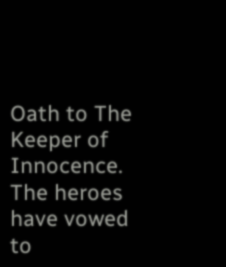Oath to The Keeper of Innocence. The heroes have vowed to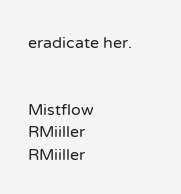eradicate her.


Mistflow RMiiller RMiiller